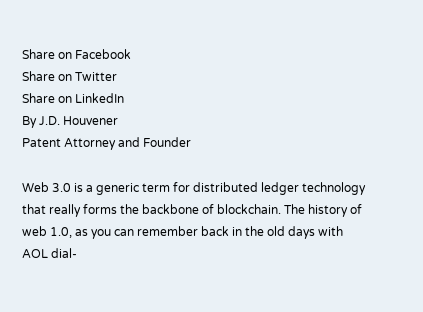Share on Facebook
Share on Twitter
Share on LinkedIn
By J.D. Houvener
Patent Attorney and Founder

Web 3.0 is a generic term for distributed ledger technology that really forms the backbone of blockchain. The history of web 1.0, as you can remember back in the old days with AOL dial-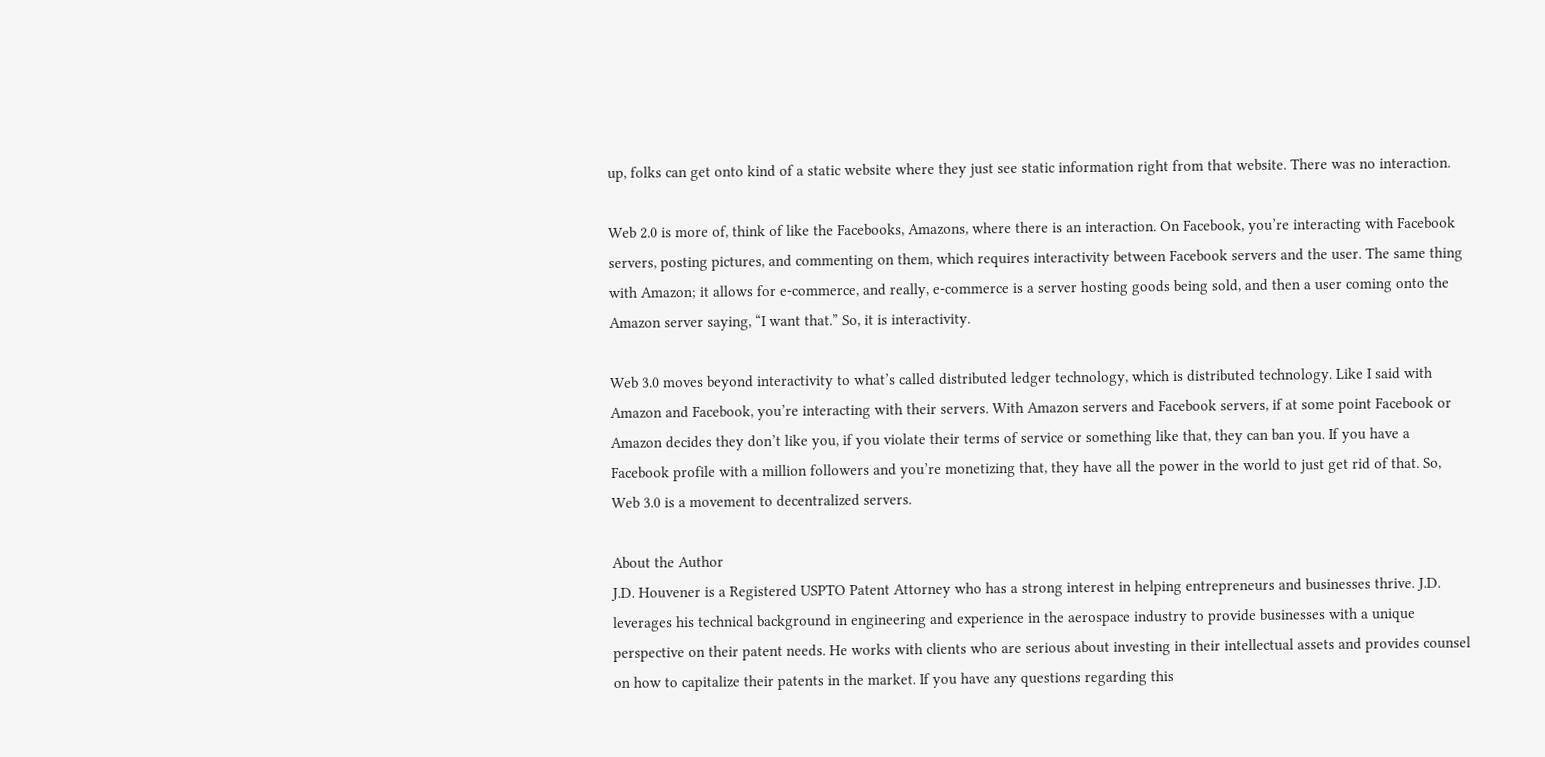up, folks can get onto kind of a static website where they just see static information right from that website. There was no interaction.

Web 2.0 is more of, think of like the Facebooks, Amazons, where there is an interaction. On Facebook, you’re interacting with Facebook servers, posting pictures, and commenting on them, which requires interactivity between Facebook servers and the user. The same thing with Amazon; it allows for e-commerce, and really, e-commerce is a server hosting goods being sold, and then a user coming onto the Amazon server saying, “I want that.” So, it is interactivity.

Web 3.0 moves beyond interactivity to what’s called distributed ledger technology, which is distributed technology. Like I said with Amazon and Facebook, you’re interacting with their servers. With Amazon servers and Facebook servers, if at some point Facebook or Amazon decides they don’t like you, if you violate their terms of service or something like that, they can ban you. If you have a Facebook profile with a million followers and you’re monetizing that, they have all the power in the world to just get rid of that. So, Web 3.0 is a movement to decentralized servers.

About the Author
J.D. Houvener is a Registered USPTO Patent Attorney who has a strong interest in helping entrepreneurs and businesses thrive. J.D. leverages his technical background in engineering and experience in the aerospace industry to provide businesses with a unique perspective on their patent needs. He works with clients who are serious about investing in their intellectual assets and provides counsel on how to capitalize their patents in the market. If you have any questions regarding this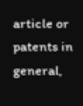article or patents in general,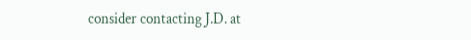consider contacting J.D. at